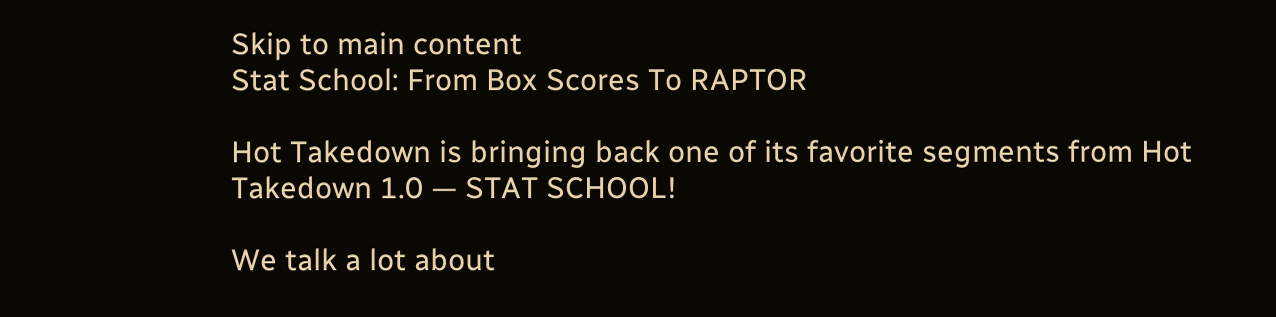Skip to main content
Stat School: From Box Scores To RAPTOR

Hot Takedown is bringing back one of its favorite segments from Hot Takedown 1.0 — STAT SCHOOL!

We talk a lot about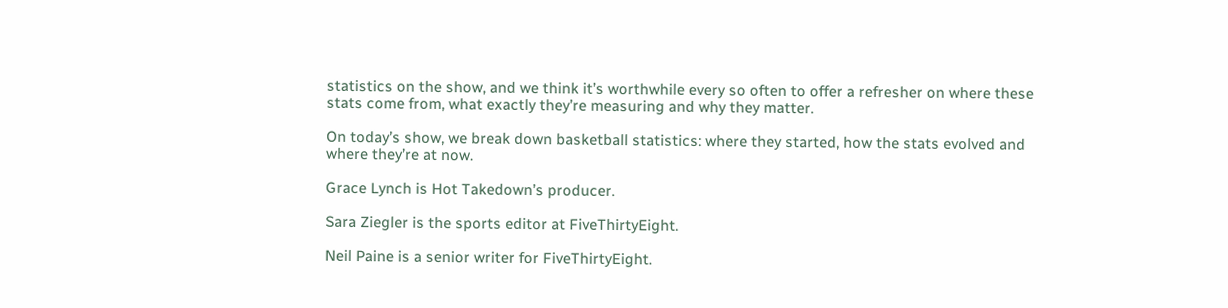statistics on the show, and we think it’s worthwhile every so often to offer a refresher on where these stats come from, what exactly they’re measuring and why they matter.

On today’s show, we break down basketball statistics: where they started, how the stats evolved and where they’re at now.

Grace Lynch is Hot Takedown’s producer.

Sara Ziegler is the sports editor at FiveThirtyEight.

Neil Paine is a senior writer for FiveThirtyEight.